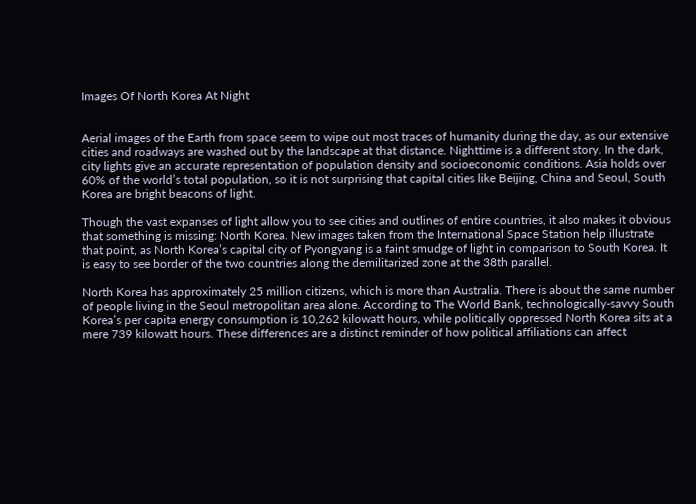Images Of North Korea At Night


Aerial images of the Earth from space seem to wipe out most traces of humanity during the day, as our extensive cities and roadways are washed out by the landscape at that distance. Nighttime is a different story. In the dark, city lights give an accurate representation of population density and socioeconomic conditions. Asia holds over 60% of the world’s total population, so it is not surprising that capital cities like Beijing, China and Seoul, South Korea are bright beacons of light.

Though the vast expanses of light allow you to see cities and outlines of entire countries, it also makes it obvious that something is missing: North Korea. New images taken from the International Space Station help illustrate that point, as North Korea’s capital city of Pyongyang is a faint smudge of light in comparison to South Korea. It is easy to see border of the two countries along the demilitarized zone at the 38th parallel.

North Korea has approximately 25 million citizens, which is more than Australia. There is about the same number of people living in the Seoul metropolitan area alone. According to The World Bank, technologically-savvy South Korea’s per capita energy consumption is 10,262 kilowatt hours, while politically oppressed North Korea sits at a mere 739 kilowatt hours. These differences are a distinct reminder of how political affiliations can affect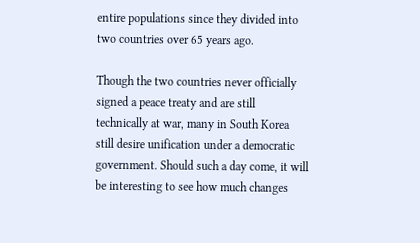entire populations since they divided into two countries over 65 years ago.

Though the two countries never officially signed a peace treaty and are still technically at war, many in South Korea still desire unification under a democratic government. Should such a day come, it will be interesting to see how much changes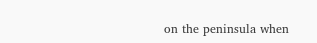on the peninsula when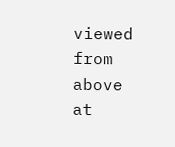viewed from above at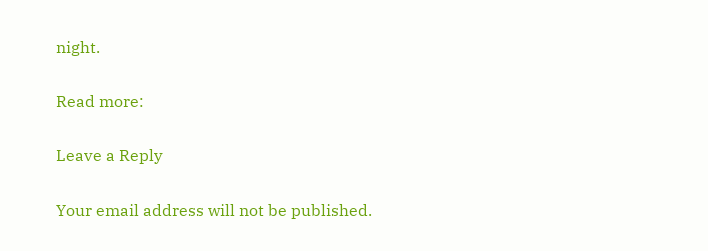night.

Read more:

Leave a Reply

Your email address will not be published.